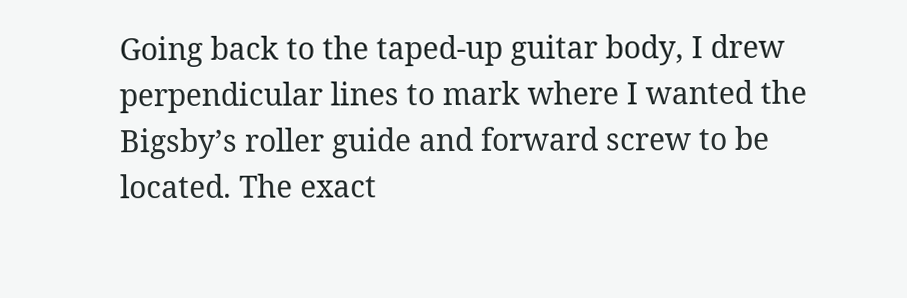Going back to the taped-up guitar body, I drew perpendicular lines to mark where I wanted the Bigsby’s roller guide and forward screw to be located. The exact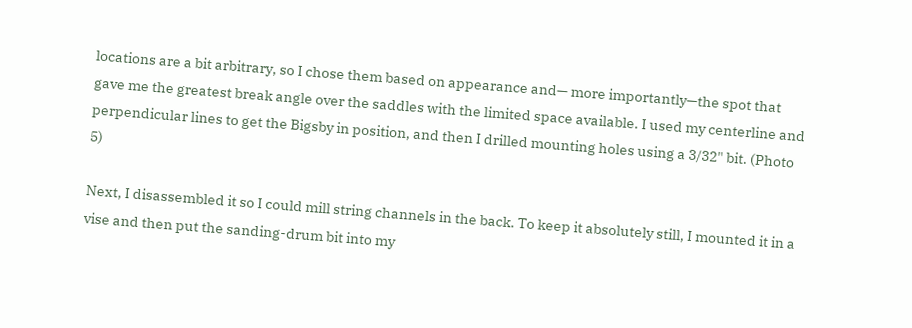locations are a bit arbitrary, so I chose them based on appearance and— more importantly—the spot that gave me the greatest break angle over the saddles with the limited space available. I used my centerline and perpendicular lines to get the Bigsby in position, and then I drilled mounting holes using a 3/32" bit. (Photo 5)

Next, I disassembled it so I could mill string channels in the back. To keep it absolutely still, I mounted it in a vise and then put the sanding-drum bit into my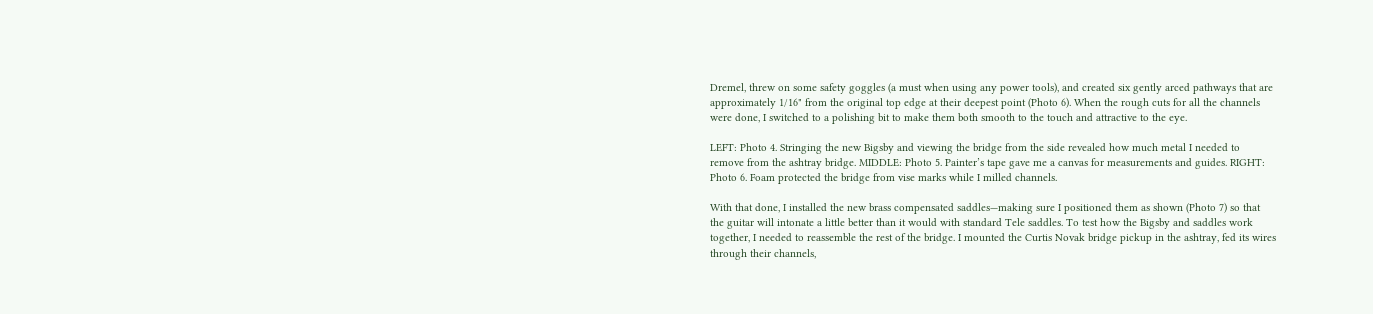Dremel, threw on some safety goggles (a must when using any power tools), and created six gently arced pathways that are approximately 1/16" from the original top edge at their deepest point (Photo 6). When the rough cuts for all the channels were done, I switched to a polishing bit to make them both smooth to the touch and attractive to the eye.

LEFT: Photo 4. Stringing the new Bigsby and viewing the bridge from the side revealed how much metal I needed to remove from the ashtray bridge. MIDDLE: Photo 5. Painter’s tape gave me a canvas for measurements and guides. RIGHT: Photo 6. Foam protected the bridge from vise marks while I milled channels.

With that done, I installed the new brass compensated saddles—making sure I positioned them as shown (Photo 7) so that the guitar will intonate a little better than it would with standard Tele saddles. To test how the Bigsby and saddles work together, I needed to reassemble the rest of the bridge. I mounted the Curtis Novak bridge pickup in the ashtray, fed its wires through their channels,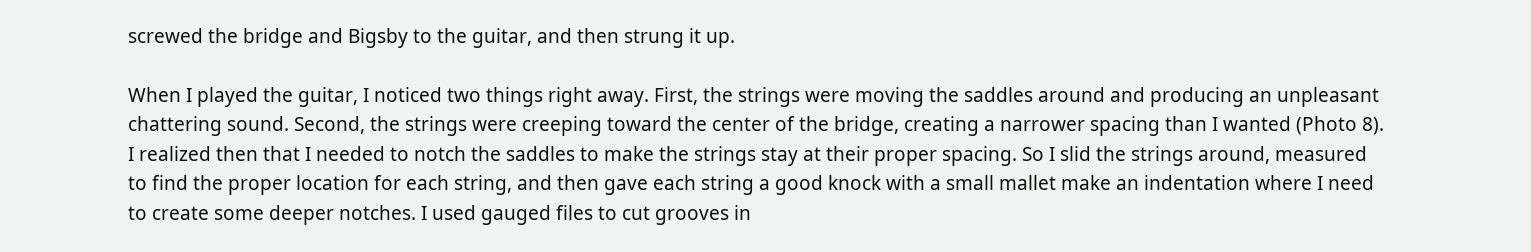screwed the bridge and Bigsby to the guitar, and then strung it up.

When I played the guitar, I noticed two things right away. First, the strings were moving the saddles around and producing an unpleasant chattering sound. Second, the strings were creeping toward the center of the bridge, creating a narrower spacing than I wanted (Photo 8). I realized then that I needed to notch the saddles to make the strings stay at their proper spacing. So I slid the strings around, measured to find the proper location for each string, and then gave each string a good knock with a small mallet make an indentation where I need to create some deeper notches. I used gauged files to cut grooves in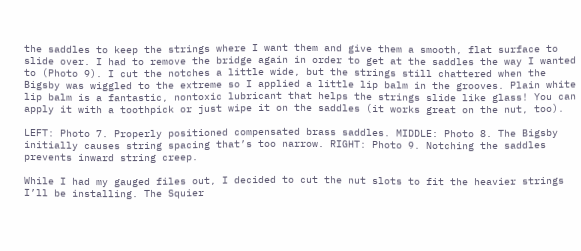the saddles to keep the strings where I want them and give them a smooth, flat surface to slide over. I had to remove the bridge again in order to get at the saddles the way I wanted to (Photo 9). I cut the notches a little wide, but the strings still chattered when the Bigsby was wiggled to the extreme so I applied a little lip balm in the grooves. Plain white lip balm is a fantastic, nontoxic lubricant that helps the strings slide like glass! You can apply it with a toothpick or just wipe it on the saddles (it works great on the nut, too).

LEFT: Photo 7. Properly positioned compensated brass saddles. MIDDLE: Photo 8. The Bigsby initially causes string spacing that’s too narrow. RIGHT: Photo 9. Notching the saddles prevents inward string creep.

While I had my gauged files out, I decided to cut the nut slots to fit the heavier strings I’ll be installing. The Squier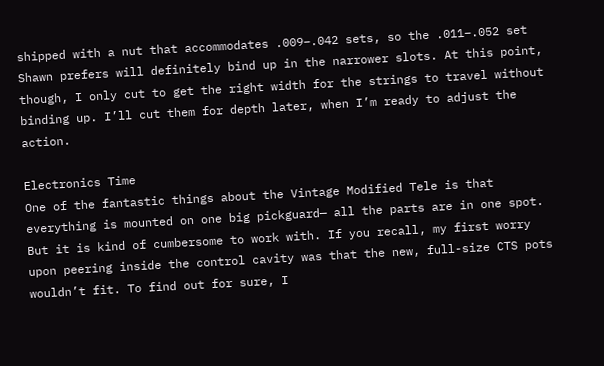shipped with a nut that accommodates .009–.042 sets, so the .011–.052 set Shawn prefers will definitely bind up in the narrower slots. At this point, though, I only cut to get the right width for the strings to travel without binding up. I’ll cut them for depth later, when I’m ready to adjust the action.

Electronics Time
One of the fantastic things about the Vintage Modified Tele is that everything is mounted on one big pickguard— all the parts are in one spot. But it is kind of cumbersome to work with. If you recall, my first worry upon peering inside the control cavity was that the new, full-size CTS pots wouldn’t fit. To find out for sure, I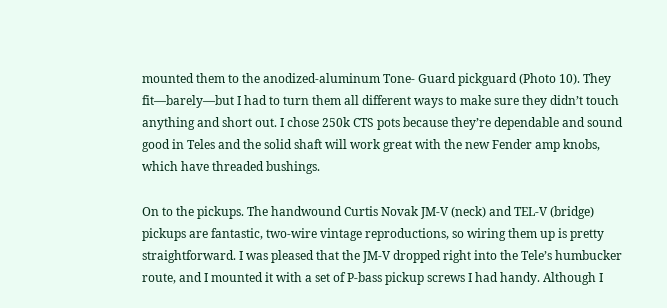mounted them to the anodized-aluminum Tone- Guard pickguard (Photo 10). They fit—barely—but I had to turn them all different ways to make sure they didn’t touch anything and short out. I chose 250k CTS pots because they’re dependable and sound good in Teles and the solid shaft will work great with the new Fender amp knobs, which have threaded bushings.

On to the pickups. The handwound Curtis Novak JM-V (neck) and TEL-V (bridge) pickups are fantastic, two-wire vintage reproductions, so wiring them up is pretty straightforward. I was pleased that the JM-V dropped right into the Tele’s humbucker route, and I mounted it with a set of P-bass pickup screws I had handy. Although I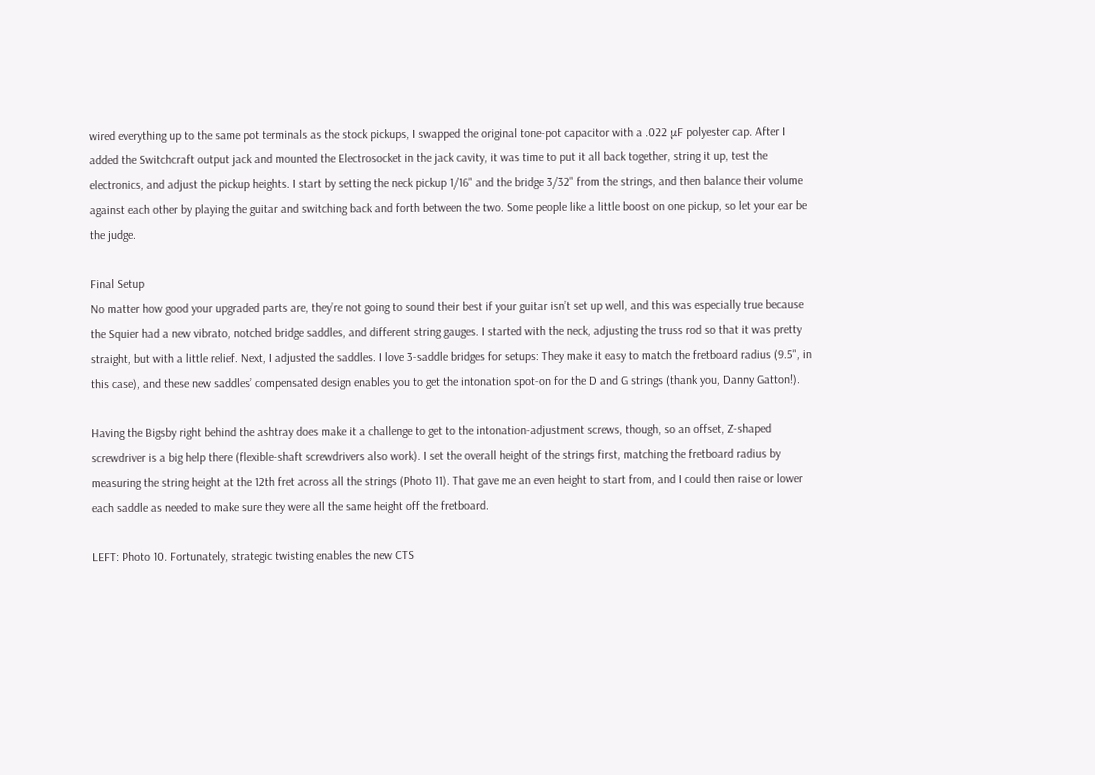wired everything up to the same pot terminals as the stock pickups, I swapped the original tone-pot capacitor with a .022 μF polyester cap. After I added the Switchcraft output jack and mounted the Electrosocket in the jack cavity, it was time to put it all back together, string it up, test the electronics, and adjust the pickup heights. I start by setting the neck pickup 1/16" and the bridge 3/32" from the strings, and then balance their volume against each other by playing the guitar and switching back and forth between the two. Some people like a little boost on one pickup, so let your ear be the judge.

Final Setup
No matter how good your upgraded parts are, they’re not going to sound their best if your guitar isn’t set up well, and this was especially true because the Squier had a new vibrato, notched bridge saddles, and different string gauges. I started with the neck, adjusting the truss rod so that it was pretty straight, but with a little relief. Next, I adjusted the saddles. I love 3-saddle bridges for setups: They make it easy to match the fretboard radius (9.5", in this case), and these new saddles’ compensated design enables you to get the intonation spot-on for the D and G strings (thank you, Danny Gatton!).

Having the Bigsby right behind the ashtray does make it a challenge to get to the intonation-adjustment screws, though, so an offset, Z-shaped screwdriver is a big help there (flexible-shaft screwdrivers also work). I set the overall height of the strings first, matching the fretboard radius by measuring the string height at the 12th fret across all the strings (Photo 11). That gave me an even height to start from, and I could then raise or lower each saddle as needed to make sure they were all the same height off the fretboard.

LEFT: Photo 10. Fortunately, strategic twisting enables the new CTS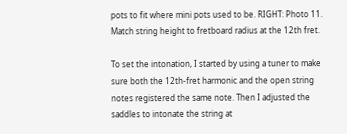pots to fit where mini pots used to be. RIGHT: Photo 11. Match string height to fretboard radius at the 12th fret.

To set the intonation, I started by using a tuner to make sure both the 12th-fret harmonic and the open string notes registered the same note. Then I adjusted the saddles to intonate the string at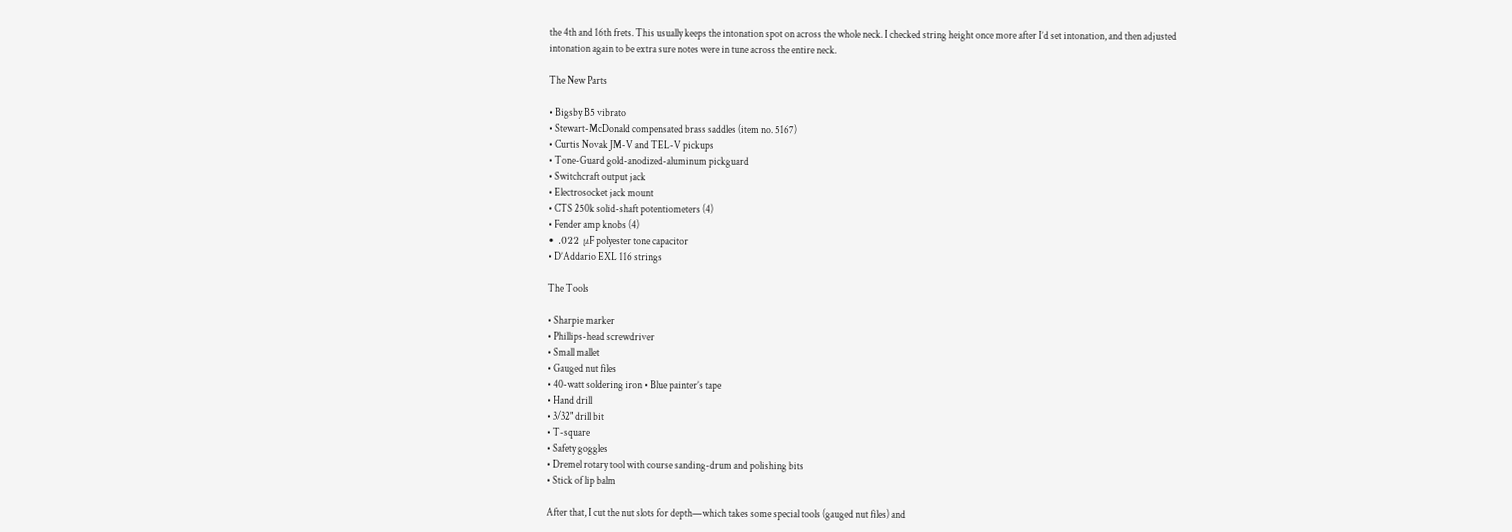the 4th and 16th frets. This usually keeps the intonation spot on across the whole neck. I checked string height once more after I’d set intonation, and then adjusted intonation again to be extra sure notes were in tune across the entire neck.

The New Parts

• Bigsby B5 vibrato
• Stewart-McDonald compensated brass saddles (item no. 5167)
• Curtis Novak JM-V and TEL-V pickups
• Tone-Guard gold-anodized-aluminum pickguard
• Switchcraft output jack
• Electrosocket jack mount
• CTS 250k solid-shaft potentiometers (4)
• Fender amp knobs (4)
• .022 μF polyester tone capacitor
• D’Addario EXL 116 strings

The Tools

• Sharpie marker
• Phillips-head screwdriver
• Small mallet
• Gauged nut files
• 40-watt soldering iron • Blue painter’s tape
• Hand drill
• 3/32" drill bit
• T-square
• Safety goggles
• Dremel rotary tool with course sanding-drum and polishing bits
• Stick of lip balm

After that, I cut the nut slots for depth—which takes some special tools (gauged nut files) and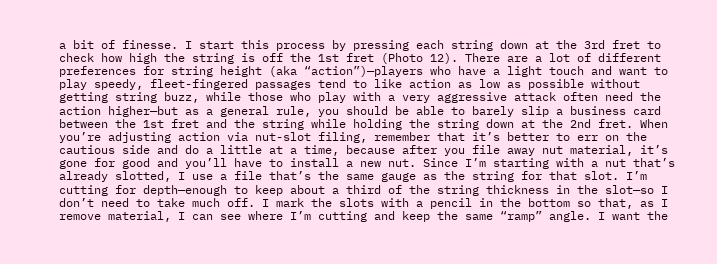a bit of finesse. I start this process by pressing each string down at the 3rd fret to check how high the string is off the 1st fret (Photo 12). There are a lot of different preferences for string height (aka “action”)—players who have a light touch and want to play speedy, fleet-fingered passages tend to like action as low as possible without getting string buzz, while those who play with a very aggressive attack often need the action higher—but as a general rule, you should be able to barely slip a business card between the 1st fret and the string while holding the string down at the 2nd fret. When you’re adjusting action via nut-slot filing, remember that it’s better to err on the cautious side and do a little at a time, because after you file away nut material, it’s gone for good and you’ll have to install a new nut. Since I’m starting with a nut that’s already slotted, I use a file that’s the same gauge as the string for that slot. I’m cutting for depth—enough to keep about a third of the string thickness in the slot—so I don’t need to take much off. I mark the slots with a pencil in the bottom so that, as I remove material, I can see where I’m cutting and keep the same “ramp” angle. I want the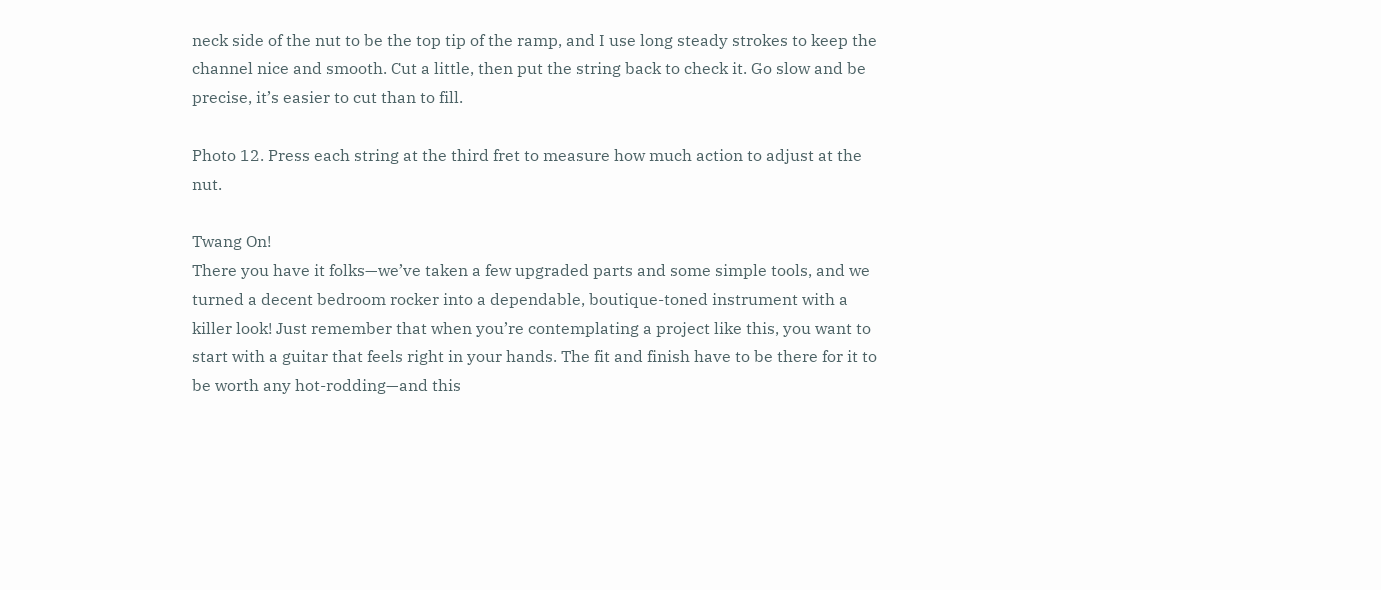neck side of the nut to be the top tip of the ramp, and I use long steady strokes to keep the channel nice and smooth. Cut a little, then put the string back to check it. Go slow and be precise, it’s easier to cut than to fill.

Photo 12. Press each string at the third fret to measure how much action to adjust at the nut.

Twang On!
There you have it folks—we’ve taken a few upgraded parts and some simple tools, and we turned a decent bedroom rocker into a dependable, boutique-toned instrument with a killer look! Just remember that when you’re contemplating a project like this, you want to start with a guitar that feels right in your hands. The fit and finish have to be there for it to be worth any hot-rodding—and this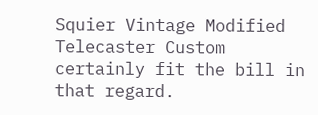Squier Vintage Modified Telecaster Custom certainly fit the bill in that regard.